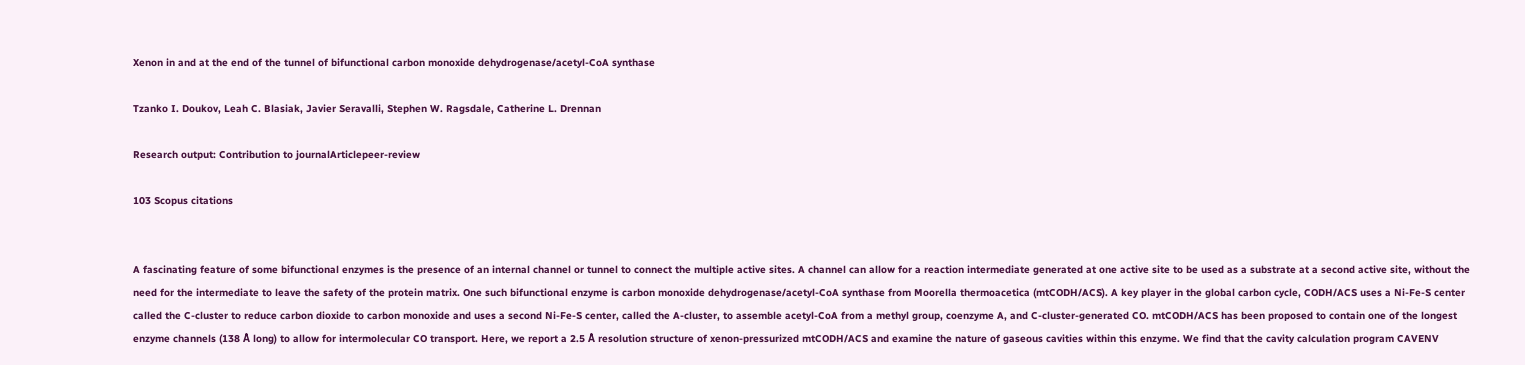Xenon in and at the end of the tunnel of bifunctional carbon monoxide dehydrogenase/acetyl-CoA synthase

Tzanko I. Doukov, Leah C. Blasiak, Javier Seravalli, Stephen W. Ragsdale, Catherine L. Drennan

Research output: Contribution to journalArticlepeer-review

103 Scopus citations


A fascinating feature of some bifunctional enzymes is the presence of an internal channel or tunnel to connect the multiple active sites. A channel can allow for a reaction intermediate generated at one active site to be used as a substrate at a second active site, without the need for the intermediate to leave the safety of the protein matrix. One such bifunctional enzyme is carbon monoxide dehydrogenase/acetyl-CoA synthase from Moorella thermoacetica (mtCODH/ACS). A key player in the global carbon cycle, CODH/ACS uses a Ni-Fe-S center called the C-cluster to reduce carbon dioxide to carbon monoxide and uses a second Ni-Fe-S center, called the A-cluster, to assemble acetyl-CoA from a methyl group, coenzyme A, and C-cluster-generated CO. mtCODH/ACS has been proposed to contain one of the longest enzyme channels (138 Å long) to allow for intermolecular CO transport. Here, we report a 2.5 Å resolution structure of xenon-pressurized mtCODH/ACS and examine the nature of gaseous cavities within this enzyme. We find that the cavity calculation program CAVENV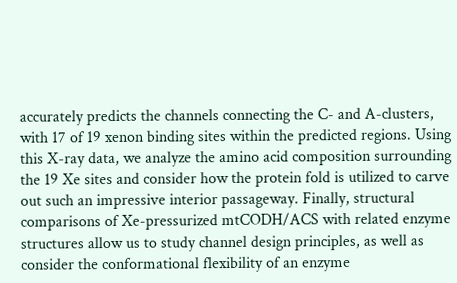accurately predicts the channels connecting the C- and A-clusters, with 17 of 19 xenon binding sites within the predicted regions. Using this X-ray data, we analyze the amino acid composition surrounding the 19 Xe sites and consider how the protein fold is utilized to carve out such an impressive interior passageway. Finally, structural comparisons of Xe-pressurized mtCODH/ACS with related enzyme structures allow us to study channel design principles, as well as consider the conformational flexibility of an enzyme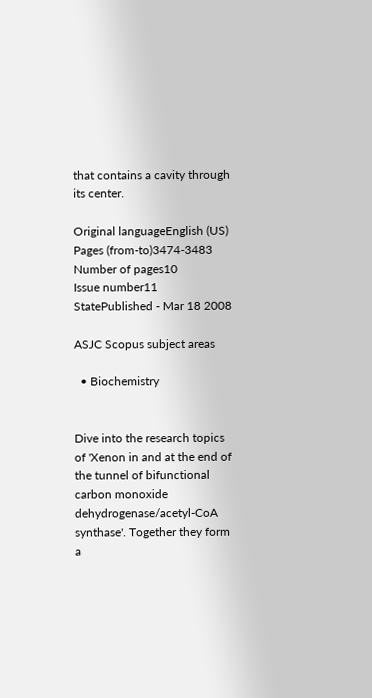that contains a cavity through its center.

Original languageEnglish (US)
Pages (from-to)3474-3483
Number of pages10
Issue number11
StatePublished - Mar 18 2008

ASJC Scopus subject areas

  • Biochemistry


Dive into the research topics of 'Xenon in and at the end of the tunnel of bifunctional carbon monoxide dehydrogenase/acetyl-CoA synthase'. Together they form a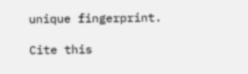unique fingerprint.

Cite this